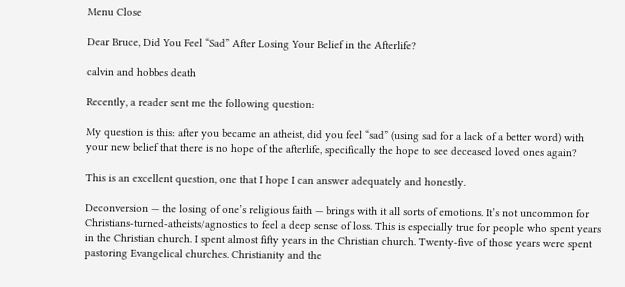Menu Close

Dear Bruce, Did You Feel “Sad” After Losing Your Belief in the Afterlife?

calvin and hobbes death

Recently, a reader sent me the following question:

My question is this: after you became an atheist, did you feel “sad” (using sad for a lack of a better word) with your new belief that there is no hope of the afterlife, specifically the hope to see deceased loved ones again?

This is an excellent question, one that I hope I can answer adequately and honestly.

Deconversion — the losing of one’s religious faith — brings with it all sorts of emotions. It’s not uncommon for Christians-turned-atheists/agnostics to feel a deep sense of loss. This is especially true for people who spent years in the Christian church. I spent almost fifty years in the Christian church. Twenty-five of those years were spent pastoring Evangelical churches. Christianity and the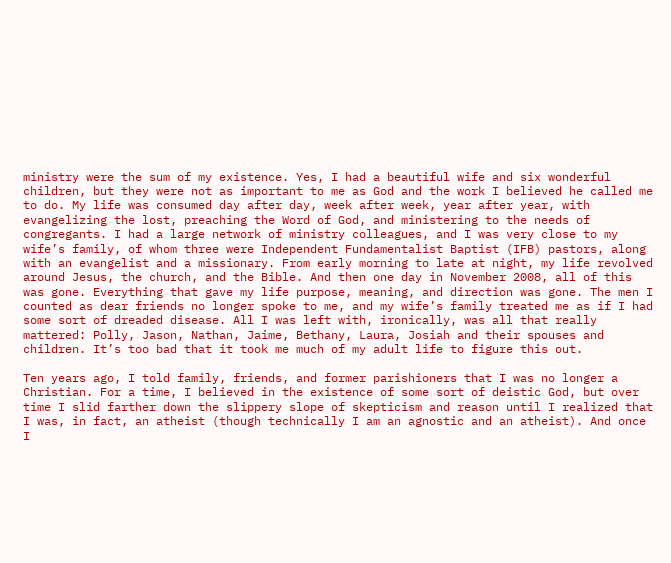ministry were the sum of my existence. Yes, I had a beautiful wife and six wonderful children, but they were not as important to me as God and the work I believed he called me to do. My life was consumed day after day, week after week, year after year, with evangelizing the lost, preaching the Word of God, and ministering to the needs of congregants. I had a large network of ministry colleagues, and I was very close to my wife’s family, of whom three were Independent Fundamentalist Baptist (IFB) pastors, along with an evangelist and a missionary. From early morning to late at night, my life revolved around Jesus, the church, and the Bible. And then one day in November 2008, all of this was gone. Everything that gave my life purpose, meaning, and direction was gone. The men I counted as dear friends no longer spoke to me, and my wife’s family treated me as if I had some sort of dreaded disease. All I was left with, ironically, was all that really mattered: Polly, Jason, Nathan, Jaime, Bethany, Laura, Josiah and their spouses and children. It’s too bad that it took me much of my adult life to figure this out.

Ten years ago, I told family, friends, and former parishioners that I was no longer a Christian. For a time, I believed in the existence of some sort of deistic God, but over time I slid farther down the slippery slope of skepticism and reason until I realized that I was, in fact, an atheist (though technically I am an agnostic and an atheist). And once I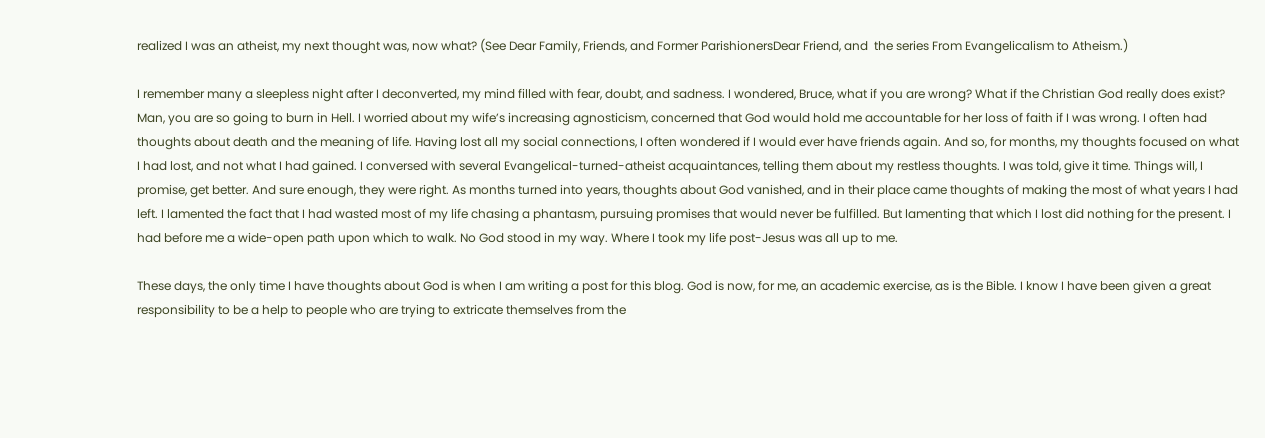realized I was an atheist, my next thought was, now what? (See Dear Family, Friends, and Former ParishionersDear Friend, and  the series From Evangelicalism to Atheism.)

I remember many a sleepless night after I deconverted, my mind filled with fear, doubt, and sadness. I wondered, Bruce, what if you are wrong? What if the Christian God really does exist? Man, you are so going to burn in Hell. I worried about my wife’s increasing agnosticism, concerned that God would hold me accountable for her loss of faith if I was wrong. I often had thoughts about death and the meaning of life. Having lost all my social connections, I often wondered if I would ever have friends again. And so, for months, my thoughts focused on what I had lost, and not what I had gained. I conversed with several Evangelical-turned-atheist acquaintances, telling them about my restless thoughts. I was told, give it time. Things will, I promise, get better. And sure enough, they were right. As months turned into years, thoughts about God vanished, and in their place came thoughts of making the most of what years I had left. I lamented the fact that I had wasted most of my life chasing a phantasm, pursuing promises that would never be fulfilled. But lamenting that which I lost did nothing for the present. I had before me a wide-open path upon which to walk. No God stood in my way. Where I took my life post-Jesus was all up to me.

These days, the only time I have thoughts about God is when I am writing a post for this blog. God is now, for me, an academic exercise, as is the Bible. I know I have been given a great responsibility to be a help to people who are trying to extricate themselves from the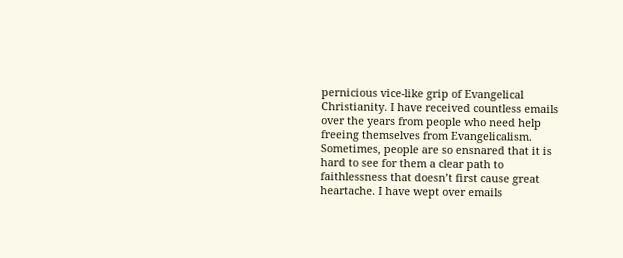pernicious vice-like grip of Evangelical Christianity. I have received countless emails over the years from people who need help freeing themselves from Evangelicalism. Sometimes, people are so ensnared that it is hard to see for them a clear path to faithlessness that doesn’t first cause great heartache. I have wept over emails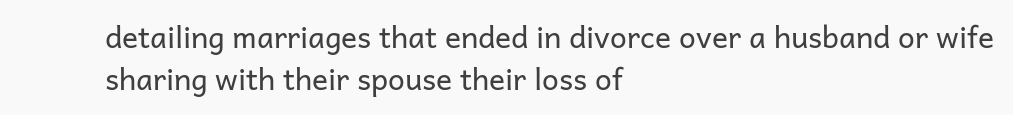detailing marriages that ended in divorce over a husband or wife sharing with their spouse their loss of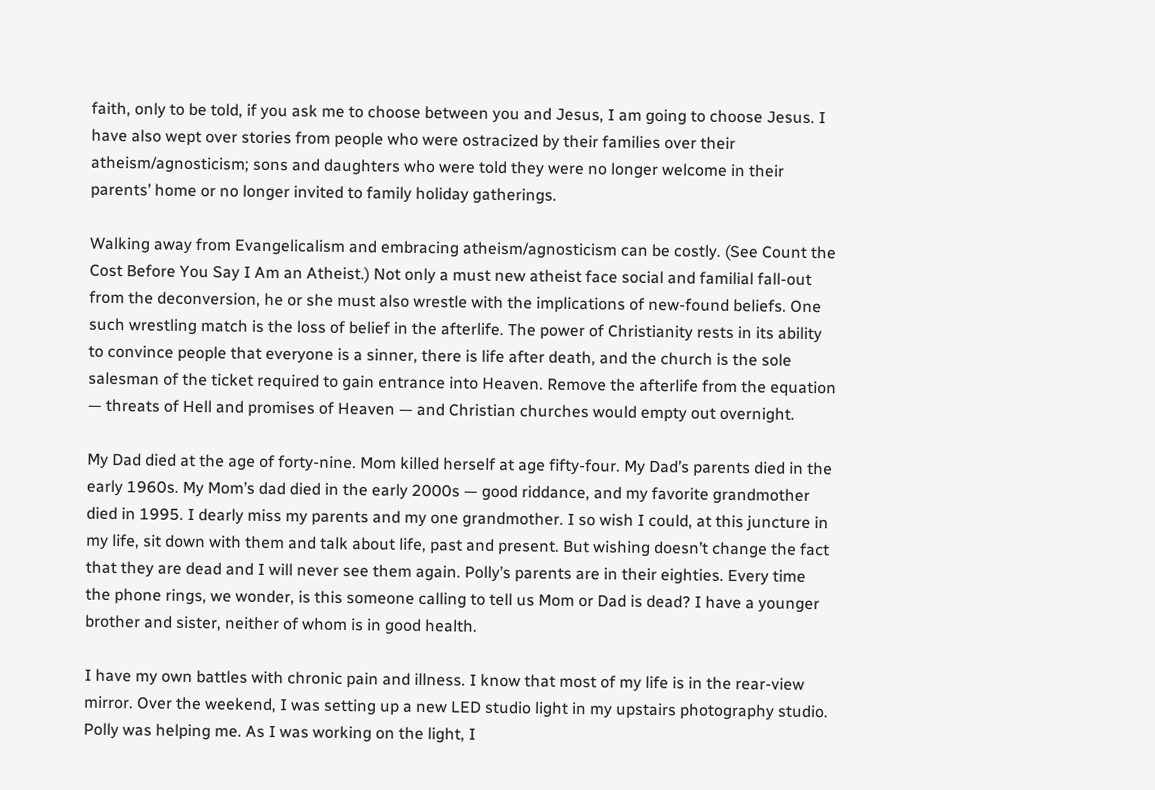faith, only to be told, if you ask me to choose between you and Jesus, I am going to choose Jesus. I have also wept over stories from people who were ostracized by their families over their atheism/agnosticism; sons and daughters who were told they were no longer welcome in their parents’ home or no longer invited to family holiday gatherings.

Walking away from Evangelicalism and embracing atheism/agnosticism can be costly. (See Count the Cost Before You Say I Am an Atheist.) Not only a must new atheist face social and familial fall-out from the deconversion, he or she must also wrestle with the implications of new-found beliefs. One such wrestling match is the loss of belief in the afterlife. The power of Christianity rests in its ability to convince people that everyone is a sinner, there is life after death, and the church is the sole salesman of the ticket required to gain entrance into Heaven. Remove the afterlife from the equation — threats of Hell and promises of Heaven — and Christian churches would empty out overnight.

My Dad died at the age of forty-nine. Mom killed herself at age fifty-four. My Dad’s parents died in the early 1960s. My Mom’s dad died in the early 2000s — good riddance, and my favorite grandmother died in 1995. I dearly miss my parents and my one grandmother. I so wish I could, at this juncture in my life, sit down with them and talk about life, past and present. But wishing doesn’t change the fact that they are dead and I will never see them again. Polly’s parents are in their eighties. Every time the phone rings, we wonder, is this someone calling to tell us Mom or Dad is dead? I have a younger brother and sister, neither of whom is in good health.

I have my own battles with chronic pain and illness. I know that most of my life is in the rear-view mirror. Over the weekend, I was setting up a new LED studio light in my upstairs photography studio. Polly was helping me. As I was working on the light, I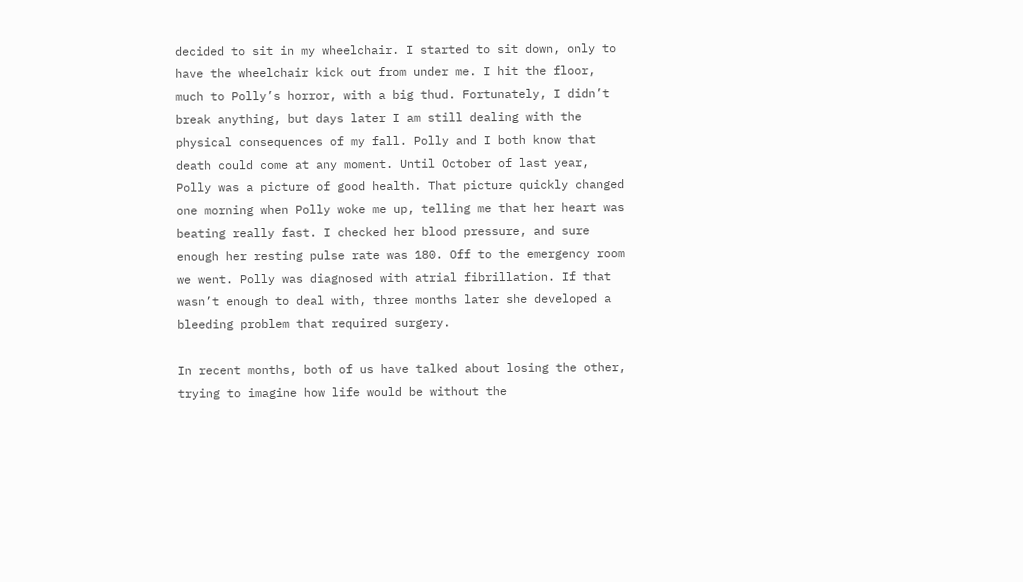decided to sit in my wheelchair. I started to sit down, only to have the wheelchair kick out from under me. I hit the floor, much to Polly’s horror, with a big thud. Fortunately, I didn’t break anything, but days later I am still dealing with the physical consequences of my fall. Polly and I both know that death could come at any moment. Until October of last year, Polly was a picture of good health. That picture quickly changed one morning when Polly woke me up, telling me that her heart was beating really fast. I checked her blood pressure, and sure enough her resting pulse rate was 180. Off to the emergency room we went. Polly was diagnosed with atrial fibrillation. If that wasn’t enough to deal with, three months later she developed a bleeding problem that required surgery.

In recent months, both of us have talked about losing the other, trying to imagine how life would be without the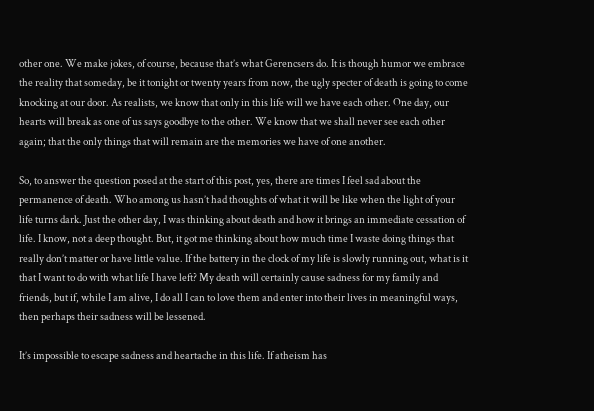other one. We make jokes, of course, because that’s what Gerencsers do. It is though humor we embrace the reality that someday, be it tonight or twenty years from now, the ugly specter of death is going to come knocking at our door. As realists, we know that only in this life will we have each other. One day, our hearts will break as one of us says goodbye to the other. We know that we shall never see each other again; that the only things that will remain are the memories we have of one another.

So, to answer the question posed at the start of this post, yes, there are times I feel sad about the permanence of death. Who among us hasn’t had thoughts of what it will be like when the light of your life turns dark. Just the other day, I was thinking about death and how it brings an immediate cessation of life. I know, not a deep thought. But, it got me thinking about how much time I waste doing things that really don’t matter or have little value. If the battery in the clock of my life is slowly running out, what is it that I want to do with what life I have left? My death will certainly cause sadness for my family and friends, but if, while I am alive, I do all I can to love them and enter into their lives in meaningful ways, then perhaps their sadness will be lessened.

It’s impossible to escape sadness and heartache in this life. If atheism has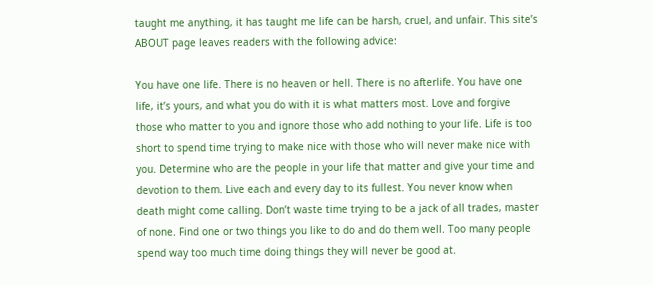taught me anything, it has taught me life can be harsh, cruel, and unfair. This site’s ABOUT page leaves readers with the following advice:

You have one life. There is no heaven or hell. There is no afterlife. You have one life, it’s yours, and what you do with it is what matters most. Love and forgive those who matter to you and ignore those who add nothing to your life. Life is too short to spend time trying to make nice with those who will never make nice with you. Determine who are the people in your life that matter and give your time and devotion to them. Live each and every day to its fullest. You never know when death might come calling. Don’t waste time trying to be a jack of all trades, master of none. Find one or two things you like to do and do them well. Too many people spend way too much time doing things they will never be good at.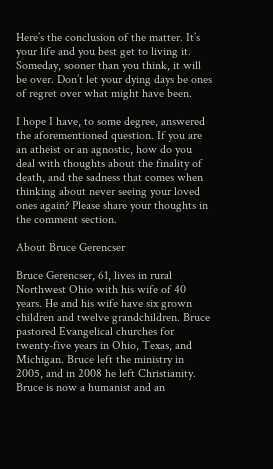Here’s the conclusion of the matter. It’s your life and you best get to living it. Someday, sooner than you think, it will be over. Don’t let your dying days be ones of regret over what might have been.

I hope I have, to some degree, answered the aforementioned question. If you are an atheist or an agnostic, how do you deal with thoughts about the finality of death, and the sadness that comes when thinking about never seeing your loved ones again? Please share your thoughts in the comment section.

About Bruce Gerencser

Bruce Gerencser, 61, lives in rural Northwest Ohio with his wife of 40 years. He and his wife have six grown children and twelve grandchildren. Bruce pastored Evangelical churches for twenty-five years in Ohio, Texas, and Michigan. Bruce left the ministry in 2005, and in 2008 he left Christianity. Bruce is now a humanist and an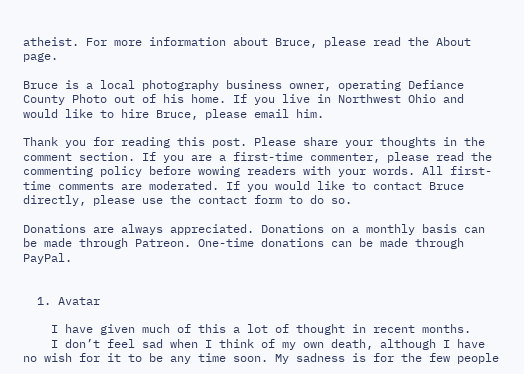atheist. For more information about Bruce, please read the About page.

Bruce is a local photography business owner, operating Defiance County Photo out of his home. If you live in Northwest Ohio and would like to hire Bruce, please email him.

Thank you for reading this post. Please share your thoughts in the comment section. If you are a first-time commenter, please read the commenting policy before wowing readers with your words. All first-time comments are moderated. If you would like to contact Bruce directly, please use the contact form to do so.

Donations are always appreciated. Donations on a monthly basis can be made through Patreon. One-time donations can be made through PayPal.


  1. Avatar

    I have given much of this a lot of thought in recent months.
    I don’t feel sad when I think of my own death, although I have no wish for it to be any time soon. My sadness is for the few people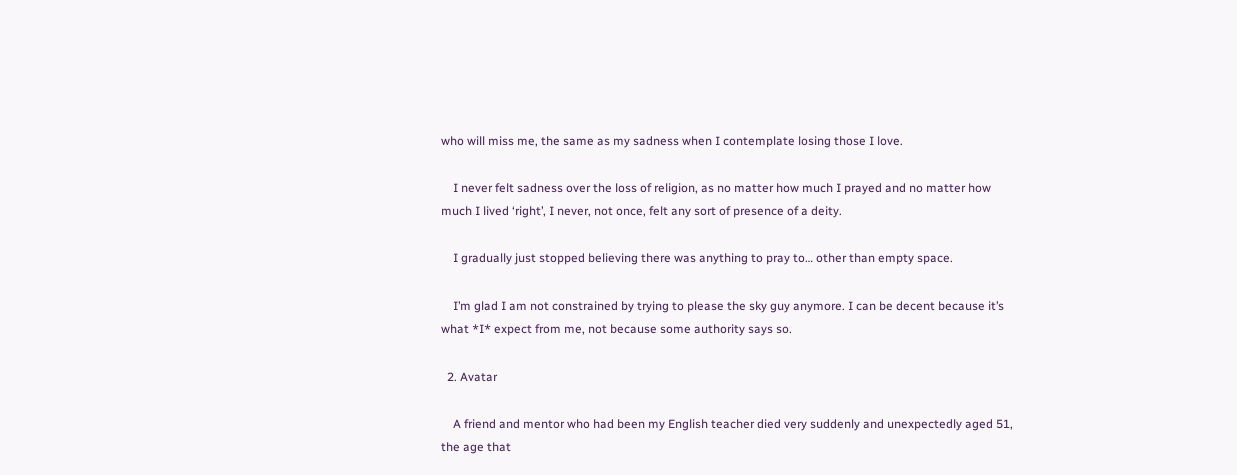who will miss me, the same as my sadness when I contemplate losing those I love.

    I never felt sadness over the loss of religion, as no matter how much I prayed and no matter how much I lived ‘right’, I never, not once, felt any sort of presence of a deity.

    I gradually just stopped believing there was anything to pray to… other than empty space.

    I’m glad I am not constrained by trying to please the sky guy anymore. I can be decent because it’s what *I* expect from me, not because some authority says so.

  2. Avatar

    A friend and mentor who had been my English teacher died very suddenly and unexpectedly aged 51, the age that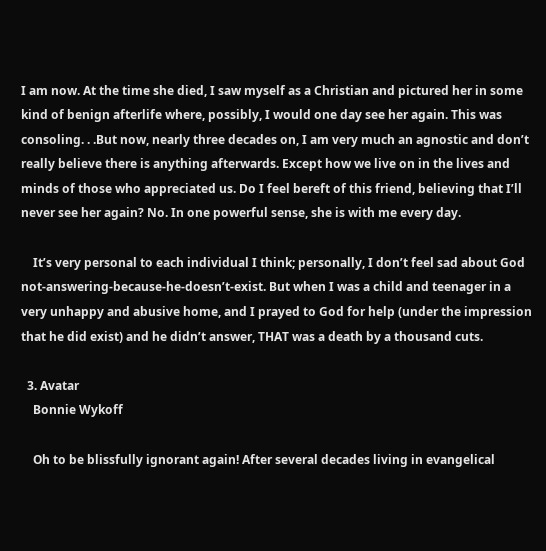I am now. At the time she died, I saw myself as a Christian and pictured her in some kind of benign afterlife where, possibly, I would one day see her again. This was consoling. . .But now, nearly three decades on, I am very much an agnostic and don’t really believe there is anything afterwards. Except how we live on in the lives and minds of those who appreciated us. Do I feel bereft of this friend, believing that I’ll never see her again? No. In one powerful sense, she is with me every day.

    It’s very personal to each individual I think; personally, I don’t feel sad about God not-answering-because-he-doesn’t-exist. But when I was a child and teenager in a very unhappy and abusive home, and I prayed to God for help (under the impression that he did exist) and he didn’t answer, THAT was a death by a thousand cuts.

  3. Avatar
    Bonnie Wykoff

    Oh to be blissfully ignorant again! After several decades living in evangelical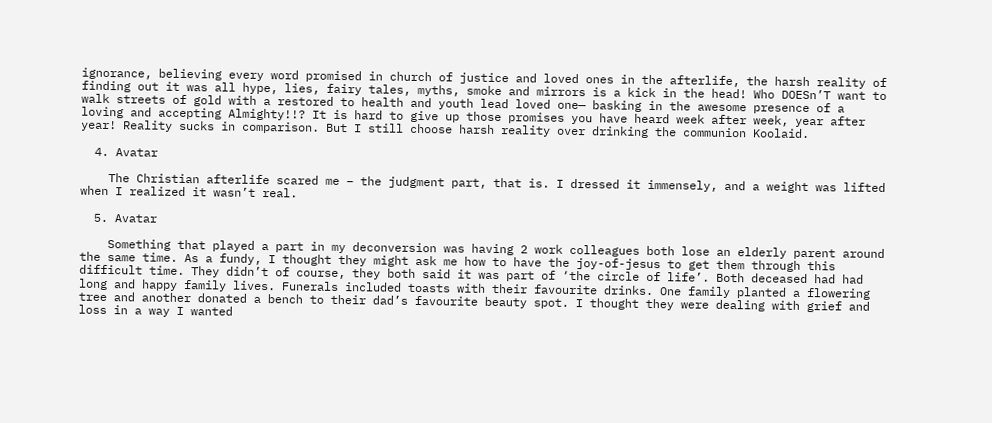ignorance, believing every word promised in church of justice and loved ones in the afterlife, the harsh reality of finding out it was all hype, lies, fairy tales, myths, smoke and mirrors is a kick in the head! Who DOESn’T want to walk streets of gold with a restored to health and youth lead loved one— basking in the awesome presence of a loving and accepting Almighty!!? It is hard to give up those promises you have heard week after week, year after year! Reality sucks in comparison. But I still choose harsh reality over drinking the communion Koolaid.

  4. Avatar

    The Christian afterlife scared me – the judgment part, that is. I dressed it immensely, and a weight was lifted when I realized it wasn’t real.

  5. Avatar

    Something that played a part in my deconversion was having 2 work colleagues both lose an elderly parent around the same time. As a fundy, I thought they might ask me how to have the joy-of-jesus to get them through this difficult time. They didn’t of course, they both said it was part of ‘the circle of life’. Both deceased had had long and happy family lives. Funerals included toasts with their favourite drinks. One family planted a flowering tree and another donated a bench to their dad’s favourite beauty spot. I thought they were dealing with grief and loss in a way I wanted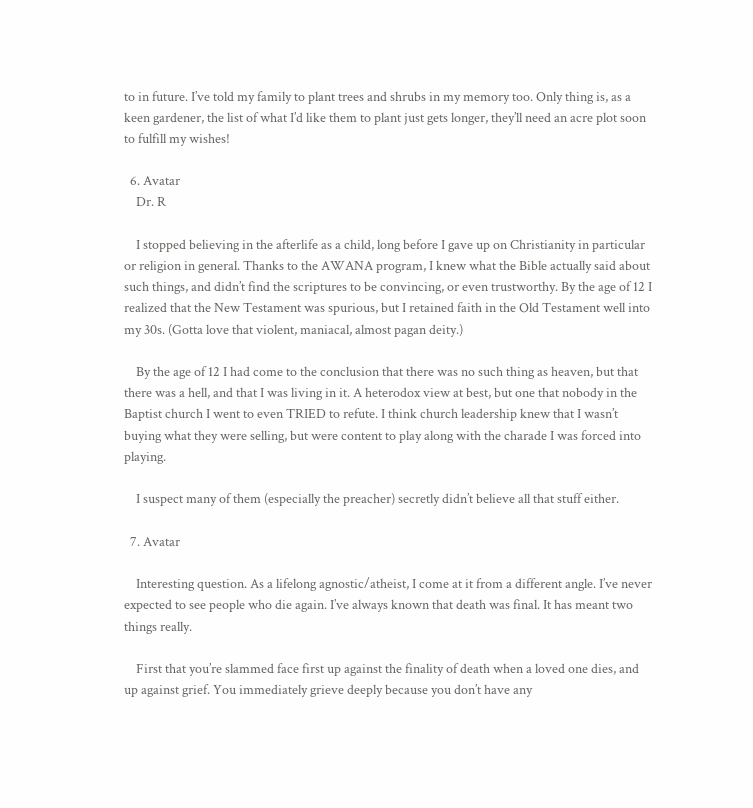to in future. I’ve told my family to plant trees and shrubs in my memory too. Only thing is, as a keen gardener, the list of what I’d like them to plant just gets longer, they’ll need an acre plot soon to fulfill my wishes!

  6. Avatar
    Dr. R

    I stopped believing in the afterlife as a child, long before I gave up on Christianity in particular or religion in general. Thanks to the AWANA program, I knew what the Bible actually said about such things, and didn’t find the scriptures to be convincing, or even trustworthy. By the age of 12 I realized that the New Testament was spurious, but I retained faith in the Old Testament well into my 30s. (Gotta love that violent, maniacal, almost pagan deity.)

    By the age of 12 I had come to the conclusion that there was no such thing as heaven, but that there was a hell, and that I was living in it. A heterodox view at best, but one that nobody in the Baptist church I went to even TRIED to refute. I think church leadership knew that I wasn’t buying what they were selling, but were content to play along with the charade I was forced into playing.

    I suspect many of them (especially the preacher) secretly didn’t believe all that stuff either.

  7. Avatar

    Interesting question. As a lifelong agnostic/atheist, I come at it from a different angle. I’ve never expected to see people who die again. I’ve always known that death was final. It has meant two things really.

    First that you’re slammed face first up against the finality of death when a loved one dies, and up against grief. You immediately grieve deeply because you don’t have any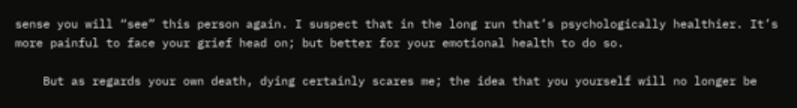sense you will “see” this person again. I suspect that in the long run that’s psychologically healthier. It’s more painful to face your grief head on; but better for your emotional health to do so.

    But as regards your own death, dying certainly scares me; the idea that you yourself will no longer be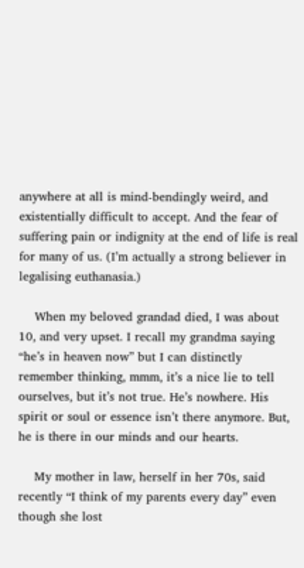anywhere at all is mind-bendingly weird, and existentially difficult to accept. And the fear of suffering pain or indignity at the end of life is real for many of us. (I’m actually a strong believer in legalising euthanasia.)

    When my beloved grandad died, I was about 10, and very upset. I recall my grandma saying “he’s in heaven now” but I can distinctly remember thinking, mmm, it’s a nice lie to tell ourselves, but it’s not true. He’s nowhere. His spirit or soul or essence isn’t there anymore. But, he is there in our minds and our hearts.

    My mother in law, herself in her 70s, said recently “I think of my parents every day” even though she lost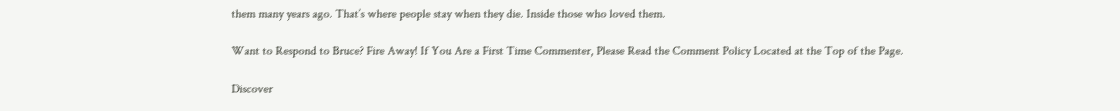them many years ago. That’s where people stay when they die. Inside those who loved them.

Want to Respond to Bruce? Fire Away! If You Are a First Time Commenter, Please Read the Comment Policy Located at the Top of the Page.

Discover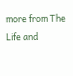more from The Life and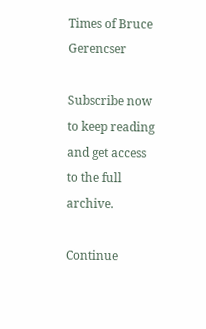Times of Bruce Gerencser

Subscribe now to keep reading and get access to the full archive.

Continue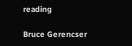reading

Bruce Gerencser